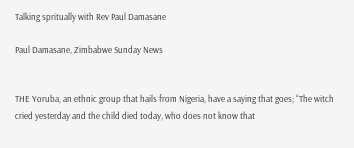Talking spritually with Rev Paul Damasane

Paul Damasane, Zimbabwe Sunday News


THE Yoruba, an ethnic group that hails from Nigeria, have a saying that goes; “The witch cried yesterday and the child died today, who does not know that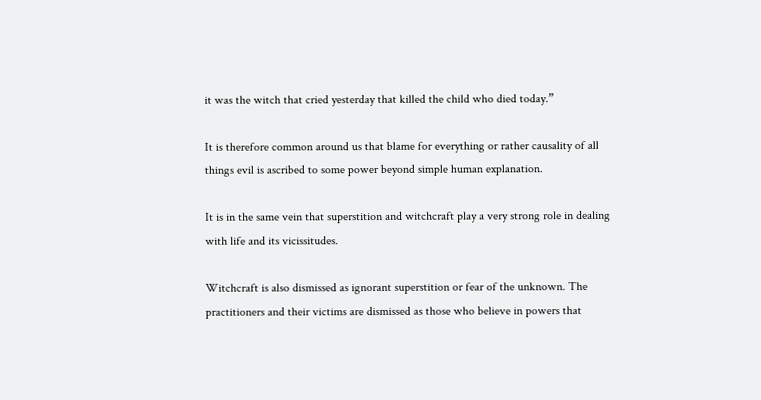it was the witch that cried yesterday that killed the child who died today.”

It is therefore common around us that blame for everything or rather causality of all things evil is ascribed to some power beyond simple human explanation.

It is in the same vein that superstition and witchcraft play a very strong role in dealing with life and its vicissitudes.

Witchcraft is also dismissed as ignorant superstition or fear of the unknown. The practitioners and their victims are dismissed as those who believe in powers that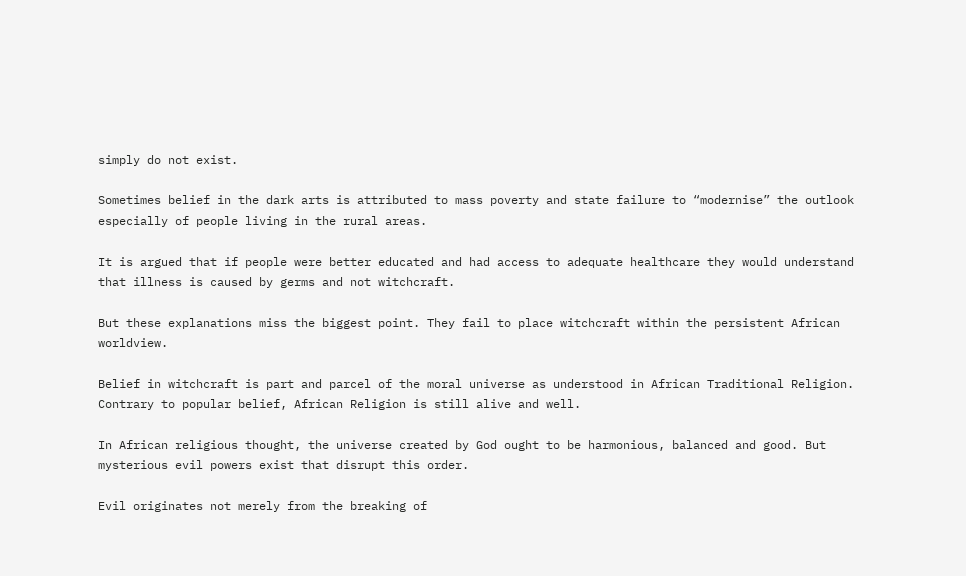simply do not exist.

Sometimes belief in the dark arts is attributed to mass poverty and state failure to “modernise” the outlook especially of people living in the rural areas.

It is argued that if people were better educated and had access to adequate healthcare they would understand that illness is caused by germs and not witchcraft.

But these explanations miss the biggest point. They fail to place witchcraft within the persistent African worldview.

Belief in witchcraft is part and parcel of the moral universe as understood in African Traditional Religion. Contrary to popular belief, African Religion is still alive and well.

In African religious thought, the universe created by God ought to be harmonious, balanced and good. But mysterious evil powers exist that disrupt this order.

Evil originates not merely from the breaking of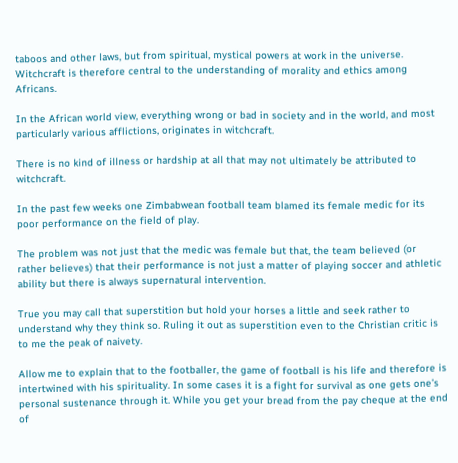taboos and other laws, but from spiritual, mystical powers at work in the universe. Witchcraft is therefore central to the understanding of morality and ethics among Africans.

In the African world view, everything wrong or bad in society and in the world, and most particularly various afflictions, originates in witchcraft.

There is no kind of illness or hardship at all that may not ultimately be attributed to witchcraft.

In the past few weeks one Zimbabwean football team blamed its female medic for its poor performance on the field of play.

The problem was not just that the medic was female but that, the team believed (or rather believes) that their performance is not just a matter of playing soccer and athletic ability but there is always supernatural intervention.

True you may call that superstition but hold your horses a little and seek rather to understand why they think so. Ruling it out as superstition even to the Christian critic is to me the peak of naivety.

Allow me to explain that to the footballer, the game of football is his life and therefore is intertwined with his spirituality. In some cases it is a fight for survival as one gets one’s personal sustenance through it. While you get your bread from the pay cheque at the end of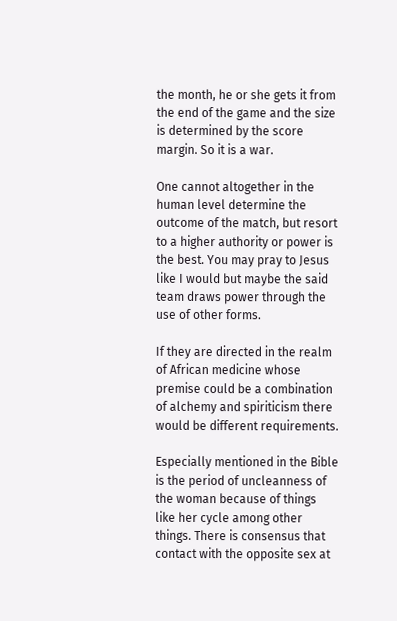the month, he or she gets it from the end of the game and the size is determined by the score margin. So it is a war.

One cannot altogether in the human level determine the outcome of the match, but resort to a higher authority or power is the best. You may pray to Jesus like I would but maybe the said team draws power through the use of other forms.

If they are directed in the realm of African medicine whose premise could be a combination of alchemy and spiriticism there would be different requirements.

Especially mentioned in the Bible is the period of uncleanness of the woman because of things like her cycle among other things. There is consensus that contact with the opposite sex at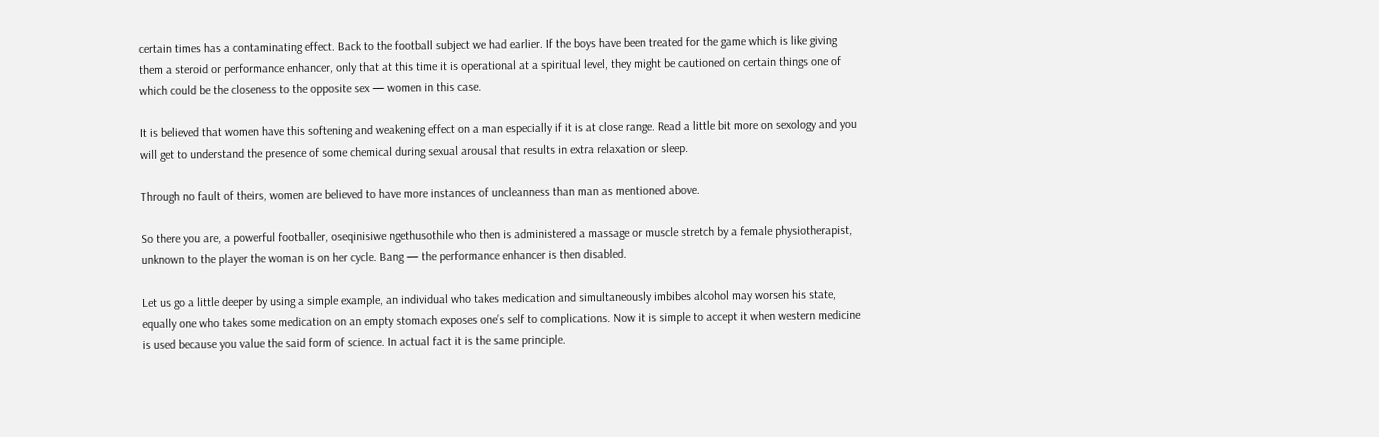certain times has a contaminating effect. Back to the football subject we had earlier. If the boys have been treated for the game which is like giving them a steroid or performance enhancer, only that at this time it is operational at a spiritual level, they might be cautioned on certain things one of which could be the closeness to the opposite sex — women in this case.

It is believed that women have this softening and weakening effect on a man especially if it is at close range. Read a little bit more on sexology and you will get to understand the presence of some chemical during sexual arousal that results in extra relaxation or sleep.

Through no fault of theirs, women are believed to have more instances of uncleanness than man as mentioned above.

So there you are, a powerful footballer, oseqinisiwe ngethusothile who then is administered a massage or muscle stretch by a female physiotherapist, unknown to the player the woman is on her cycle. Bang — the performance enhancer is then disabled.

Let us go a little deeper by using a simple example, an individual who takes medication and simultaneously imbibes alcohol may worsen his state, equally one who takes some medication on an empty stomach exposes one’s self to complications. Now it is simple to accept it when western medicine is used because you value the said form of science. In actual fact it is the same principle.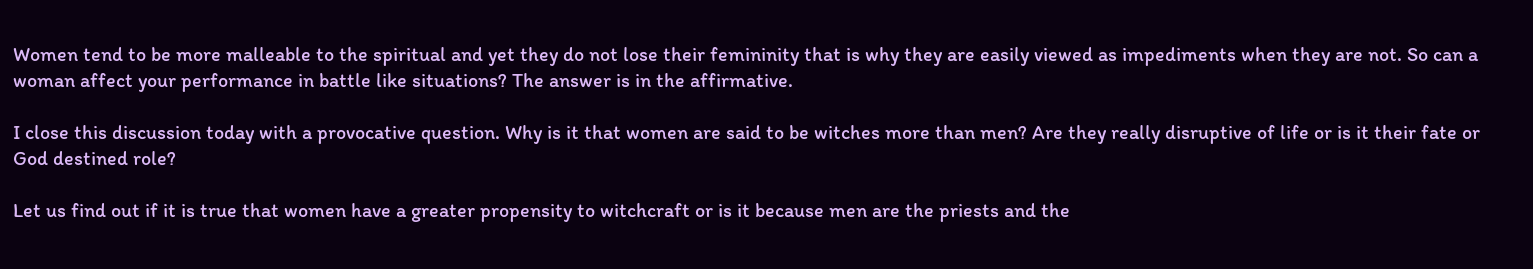Women tend to be more malleable to the spiritual and yet they do not lose their femininity that is why they are easily viewed as impediments when they are not. So can a woman affect your performance in battle like situations? The answer is in the affirmative.

I close this discussion today with a provocative question. Why is it that women are said to be witches more than men? Are they really disruptive of life or is it their fate or God destined role?

Let us find out if it is true that women have a greater propensity to witchcraft or is it because men are the priests and the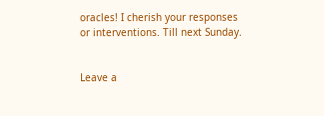oracles! I cherish your responses or interventions. Till next Sunday.


Leave a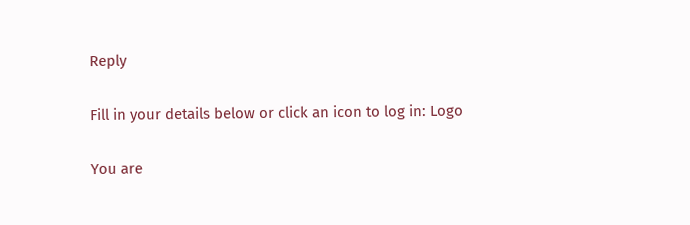Reply

Fill in your details below or click an icon to log in: Logo

You are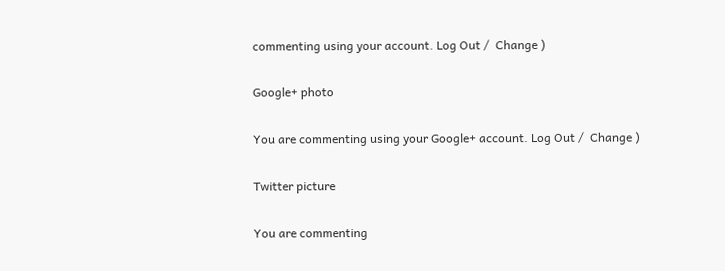commenting using your account. Log Out /  Change )

Google+ photo

You are commenting using your Google+ account. Log Out /  Change )

Twitter picture

You are commenting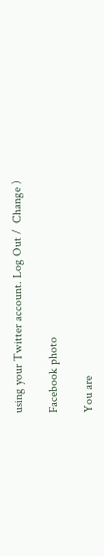using your Twitter account. Log Out /  Change )

Facebook photo

You are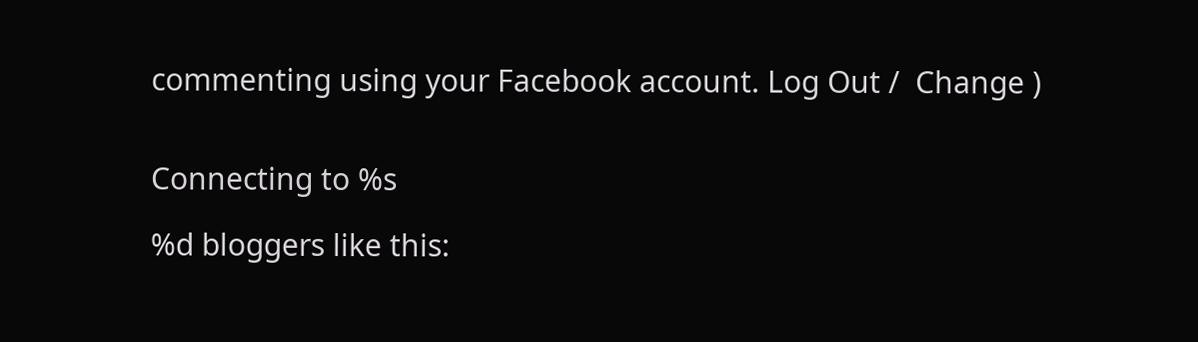commenting using your Facebook account. Log Out /  Change )


Connecting to %s

%d bloggers like this: